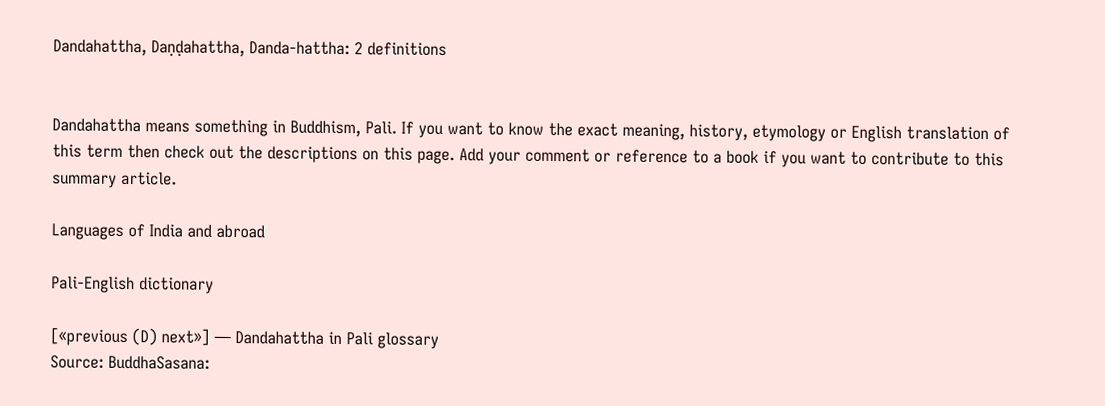Dandahattha, Daṇḍahattha, Danda-hattha: 2 definitions


Dandahattha means something in Buddhism, Pali. If you want to know the exact meaning, history, etymology or English translation of this term then check out the descriptions on this page. Add your comment or reference to a book if you want to contribute to this summary article.

Languages of India and abroad

Pali-English dictionary

[«previous (D) next»] — Dandahattha in Pali glossary
Source: BuddhaSasana: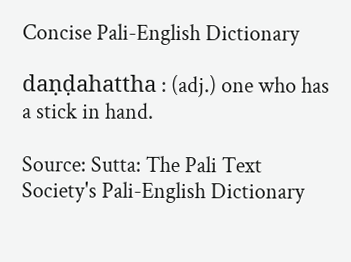Concise Pali-English Dictionary

daṇḍahattha : (adj.) one who has a stick in hand.

Source: Sutta: The Pali Text Society's Pali-English Dictionary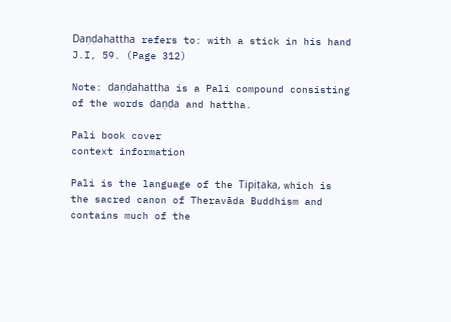Daṇḍahattha refers to: with a stick in his hand J.I, 59. (Page 312)

Note: daṇḍahattha is a Pali compound consisting of the words daṇḍa and hattha.

Pali book cover
context information

Pali is the language of the Tipiṭaka, which is the sacred canon of Theravāda Buddhism and contains much of the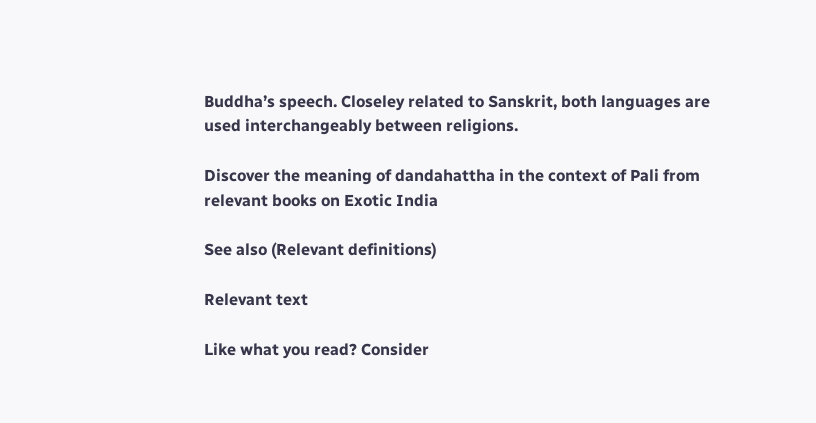Buddha’s speech. Closeley related to Sanskrit, both languages are used interchangeably between religions.

Discover the meaning of dandahattha in the context of Pali from relevant books on Exotic India

See also (Relevant definitions)

Relevant text

Like what you read? Consider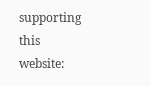supporting this website: